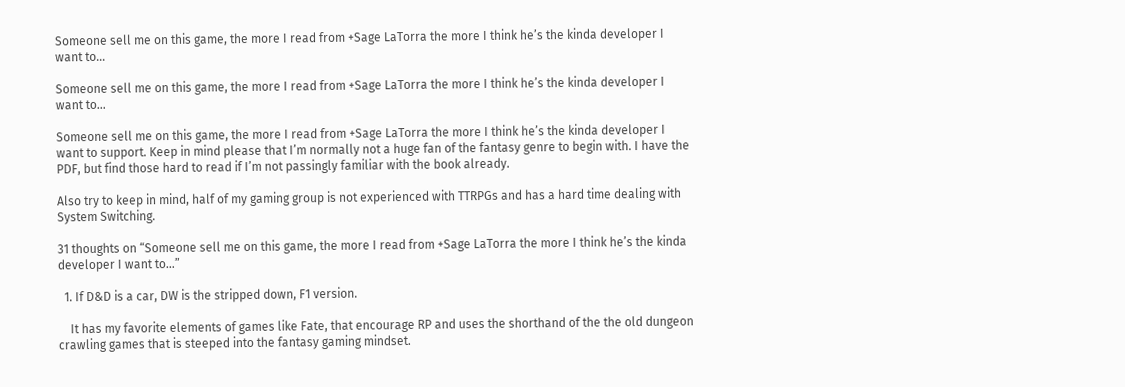Someone sell me on this game, the more I read from +Sage LaTorra the more I think he’s the kinda developer I want to…

Someone sell me on this game, the more I read from +Sage LaTorra the more I think he’s the kinda developer I want to…

Someone sell me on this game, the more I read from +Sage LaTorra the more I think he’s the kinda developer I want to support. Keep in mind please that I’m normally not a huge fan of the fantasy genre to begin with. I have the PDF, but find those hard to read if I’m not passingly familiar with the book already.

Also try to keep in mind, half of my gaming group is not experienced with TTRPGs and has a hard time dealing with System Switching.

31 thoughts on “Someone sell me on this game, the more I read from +Sage LaTorra the more I think he’s the kinda developer I want to…”

  1. If D&D is a car, DW is the stripped down, F1 version.

    It has my favorite elements of games like Fate, that encourage RP and uses the shorthand of the the old dungeon crawling games that is steeped into the fantasy gaming mindset.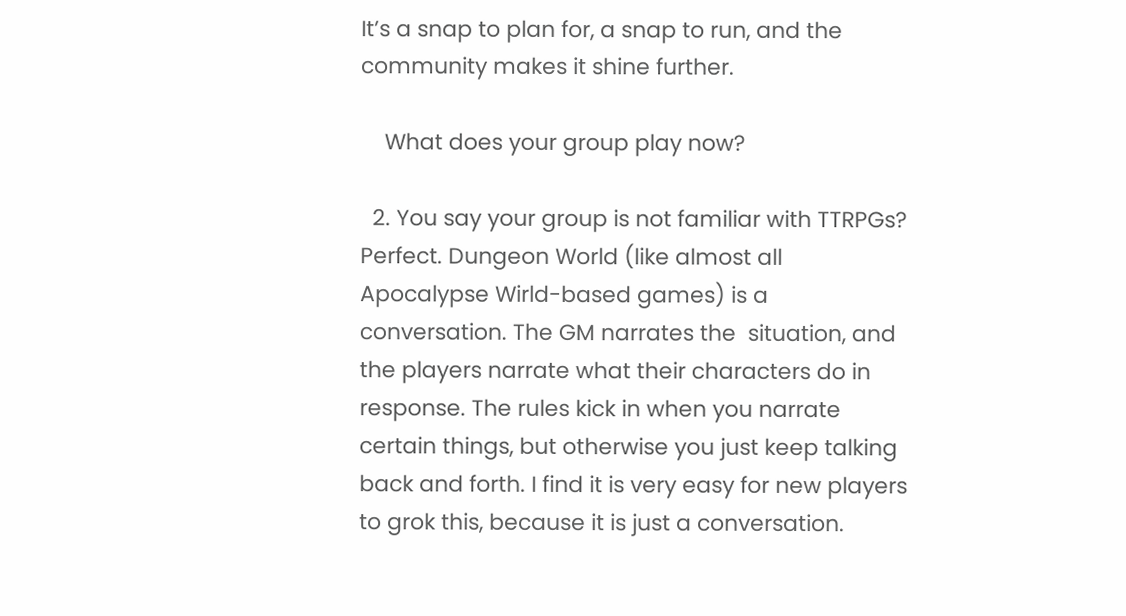It’s a snap to plan for, a snap to run, and the community makes it shine further.

    What does your group play now?

  2. You say your group is not familiar with TTRPGs? Perfect. Dungeon World (like almost all Apocalypse Wirld-based games) is a conversation. The GM narrates the  situation, and the players narrate what their characters do in response. The rules kick in when you narrate certain things, but otherwise you just keep talking back and forth. I find it is very easy for new players to grok this, because it is just a conversation.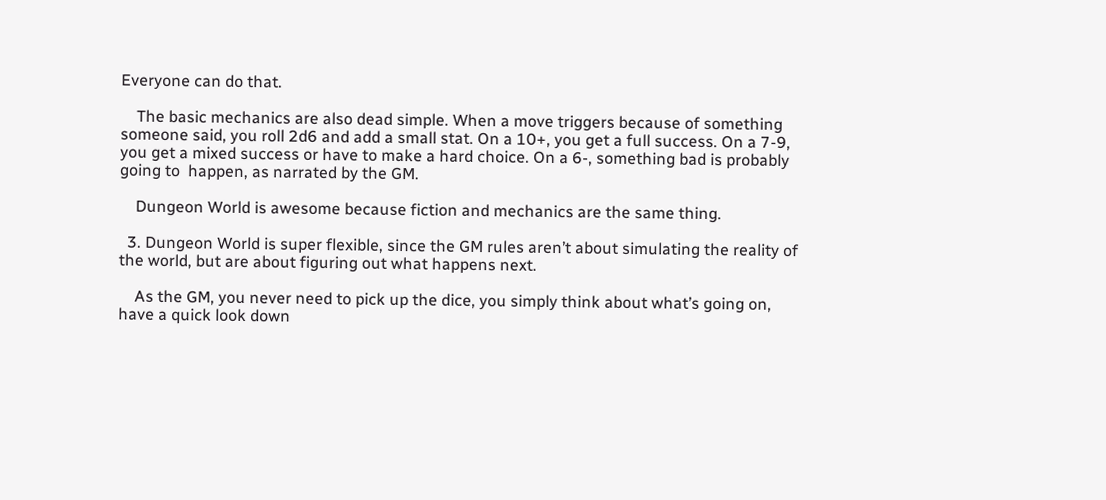Everyone can do that.

    The basic mechanics are also dead simple. When a move triggers because of something someone said, you roll 2d6 and add a small stat. On a 10+, you get a full success. On a 7-9, you get a mixed success or have to make a hard choice. On a 6-, something bad is probably going to  happen, as narrated by the GM.

    Dungeon World is awesome because fiction and mechanics are the same thing.

  3. Dungeon World is super flexible, since the GM rules aren’t about simulating the reality of the world, but are about figuring out what happens next.

    As the GM, you never need to pick up the dice, you simply think about what’s going on, have a quick look down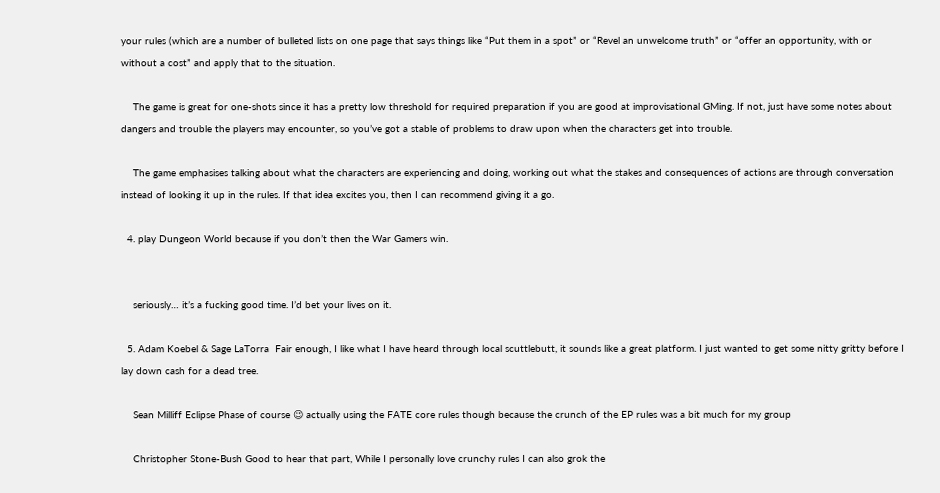your rules (which are a number of bulleted lists on one page that says things like “Put them in a spot” or “Revel an unwelcome truth” or “offer an opportunity, with or without a cost” and apply that to the situation.

    The game is great for one-shots since it has a pretty low threshold for required preparation if you are good at improvisational GMing. If not, just have some notes about dangers and trouble the players may encounter, so you’ve got a stable of problems to draw upon when the characters get into trouble.

    The game emphasises talking about what the characters are experiencing and doing, working out what the stakes and consequences of actions are through conversation instead of looking it up in the rules. If that idea excites you, then I can recommend giving it a go.

  4. play Dungeon World because if you don’t then the War Gamers win.


    seriously… it’s a fucking good time. I’d bet your lives on it.

  5. Adam Koebel & Sage LaTorra  Fair enough, I like what I have heard through local scuttlebutt, it sounds like a great platform. I just wanted to get some nitty gritty before I lay down cash for a dead tree.

    Sean Milliff Eclipse Phase of course 😉 actually using the FATE core rules though because the crunch of the EP rules was a bit much for my group

    Christopher Stone-Bush Good to hear that part, While I personally love crunchy rules I can also grok the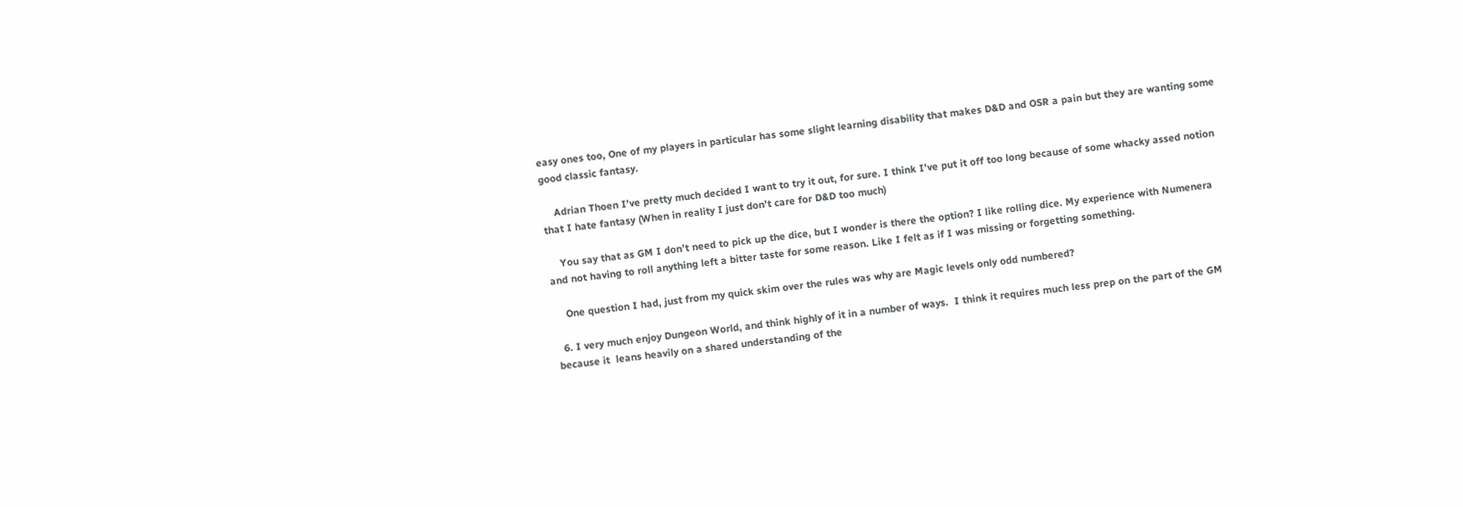easy ones too, One of my players in particular has some slight learning disability that makes D&D and OSR a pain but they are wanting some good classic fantasy.

    Adrian Thoen I’ve pretty much decided I want to try it out, for sure. I think I’ve put it off too long because of some whacky assed notion that I hate fantasy (When in reality I just don’t care for D&D too much)

    You say that as GM I don’t need to pick up the dice, but I wonder is there the option? I like rolling dice. My experience with Numenera and not having to roll anything left a bitter taste for some reason. Like I felt as if I was missing or forgetting something.

    One question I had, just from my quick skim over the rules was why are Magic levels only odd numbered?

  6. I very much enjoy Dungeon World, and think highly of it in a number of ways.  I think it requires much less prep on the part of the GM because it  leans heavily on a shared understanding of the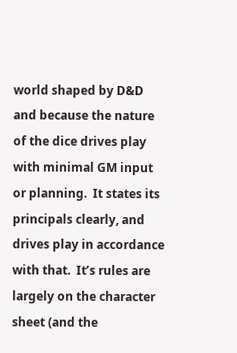world shaped by D&D and because the nature of the dice drives play with minimal GM input or planning.  It states its principals clearly, and drives play in accordance with that.  It’s rules are largely on the character sheet (and the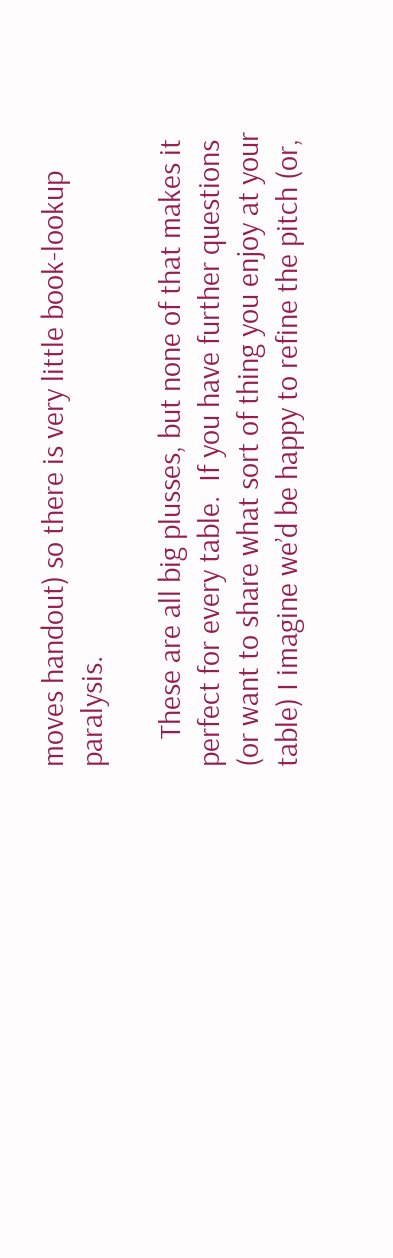moves handout) so there is very little book-lookup paralysis.

    These are all big plusses, but none of that makes it perfect for every table.  If you have further questions (or want to share what sort of thing you enjoy at your table) I imagine we’d be happy to refine the pitch (or,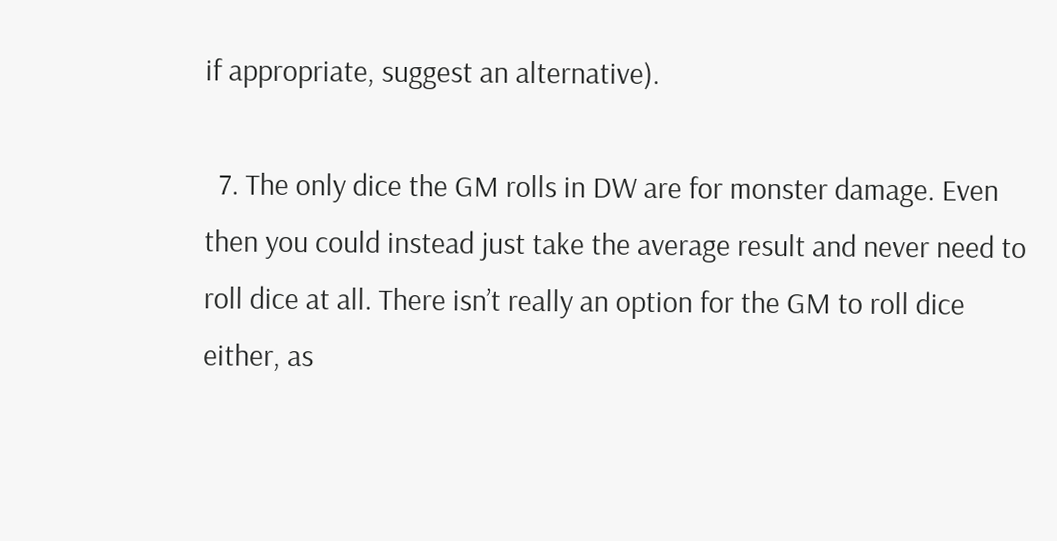if appropriate, suggest an alternative).

  7. The only dice the GM rolls in DW are for monster damage. Even then you could instead just take the average result and never need to roll dice at all. There isn’t really an option for the GM to roll dice either, as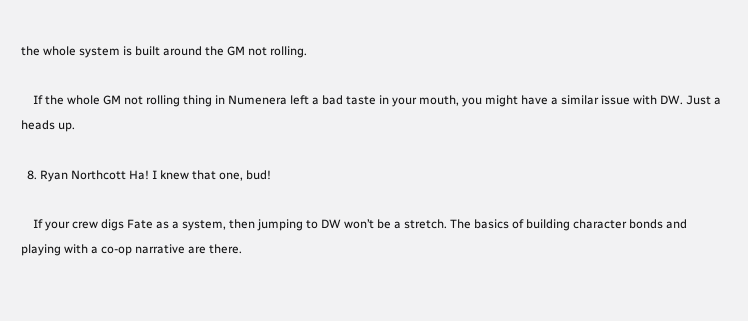the whole system is built around the GM not rolling.

    If the whole GM not rolling thing in Numenera left a bad taste in your mouth, you might have a similar issue with DW. Just a heads up.

  8. Ryan Northcott Ha! I knew that one, bud!

    If your crew digs Fate as a system, then jumping to DW won’t be a stretch. The basics of building character bonds and playing with a co-op narrative are there.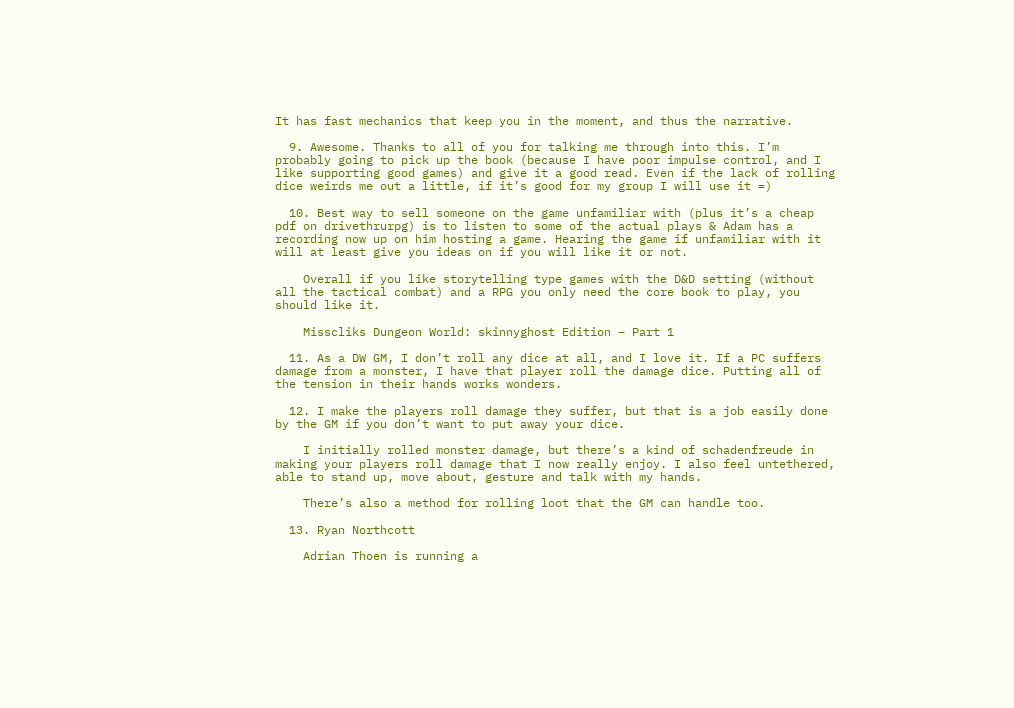It has fast mechanics that keep you in the moment, and thus the narrative.

  9. Awesome. Thanks to all of you for talking me through into this. I’m probably going to pick up the book (because I have poor impulse control, and I like supporting good games) and give it a good read. Even if the lack of rolling dice weirds me out a little, if it’s good for my group I will use it =)

  10. Best way to sell someone on the game unfamiliar with (plus it’s a cheap pdf on drivethrurpg) is to listen to some of the actual plays & Adam has a recording now up on him hosting a game. Hearing the game if unfamiliar with it will at least give you ideas on if you will like it or not.

    Overall if you like storytelling type games with the D&D setting (without all the tactical combat) and a RPG you only need the core book to play, you should like it.

    Misscliks Dungeon World: skinnyghost Edition – Part 1

  11. As a DW GM, I don’t roll any dice at all, and I love it. If a PC suffers damage from a monster, I have that player roll the damage dice. Putting all of the tension in their hands works wonders.

  12. I make the players roll damage they suffer, but that is a job easily done by the GM if you don’t want to put away your dice.

    I initially rolled monster damage, but there’s a kind of schadenfreude in making your players roll damage that I now really enjoy. I also feel untethered, able to stand up, move about, gesture and talk with my hands.

    There’s also a method for rolling loot that the GM can handle too.

  13. Ryan Northcott

    Adrian Thoen is running a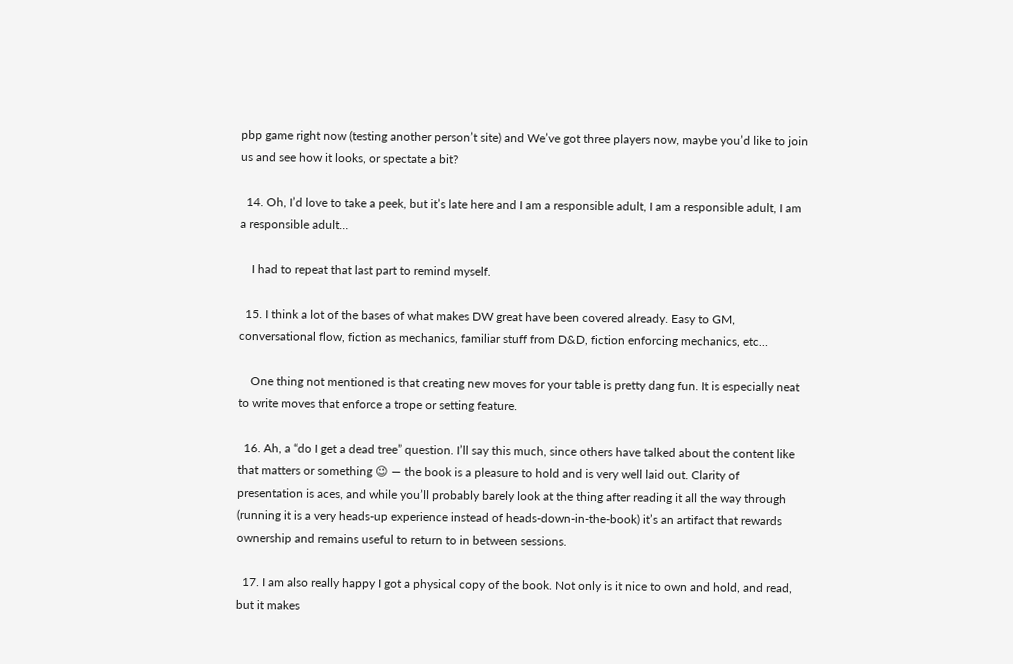pbp game right now (testing another person’t site) and We’ve got three players now, maybe you’d like to join us and see how it looks, or spectate a bit?

  14. Oh, I’d love to take a peek, but it’s late here and I am a responsible adult, I am a responsible adult, I am a responsible adult…

    I had to repeat that last part to remind myself.

  15. I think a lot of the bases of what makes DW great have been covered already. Easy to GM, conversational flow, fiction as mechanics, familiar stuff from D&D, fiction enforcing mechanics, etc…

    One thing not mentioned is that creating new moves for your table is pretty dang fun. It is especially neat to write moves that enforce a trope or setting feature.

  16. Ah, a “do I get a dead tree” question. I’ll say this much, since others have talked about the content like that matters or something 😉 — the book is a pleasure to hold and is very well laid out. Clarity of presentation is aces, and while you’ll probably barely look at the thing after reading it all the way through (running it is a very heads-up experience instead of heads-down-in-the-book) it’s an artifact that rewards ownership and remains useful to return to in between sessions.

  17. I am also really happy I got a physical copy of the book. Not only is it nice to own and hold, and read, but it makes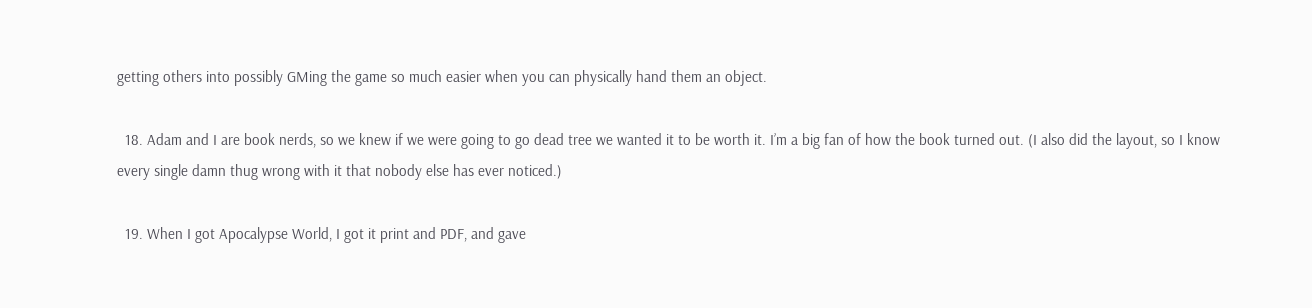getting others into possibly GMing the game so much easier when you can physically hand them an object.

  18. Adam and I are book nerds, so we knew if we were going to go dead tree we wanted it to be worth it. I’m a big fan of how the book turned out. (I also did the layout, so I know every single damn thug wrong with it that nobody else has ever noticed.)

  19. When I got Apocalypse World, I got it print and PDF, and gave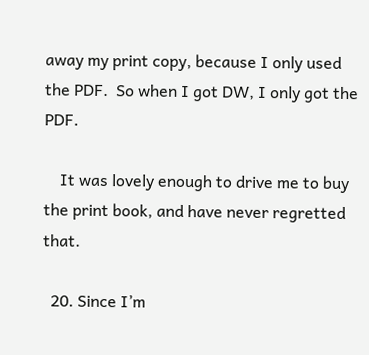away my print copy, because I only used the PDF.  So when I got DW, I only got the PDF.

    It was lovely enough to drive me to buy the print book, and have never regretted that.

  20. Since I’m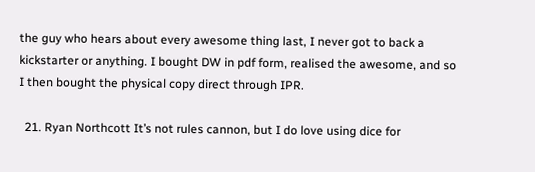the guy who hears about every awesome thing last, I never got to back a kickstarter or anything. I bought DW in pdf form, realised the awesome, and so I then bought the physical copy direct through IPR.

  21. Ryan Northcott It’s not rules cannon, but I do love using dice for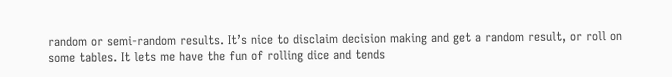random or semi-random results. It’s nice to disclaim decision making and get a random result, or roll on some tables. It lets me have the fun of rolling dice and tends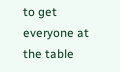to get everyone at the table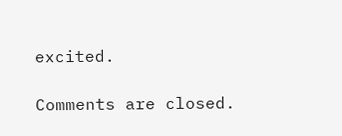excited.

Comments are closed.